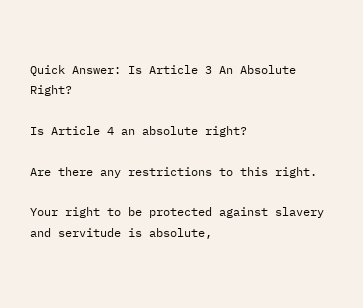Quick Answer: Is Article 3 An Absolute Right?

Is Article 4 an absolute right?

Are there any restrictions to this right.

Your right to be protected against slavery and servitude is absolute,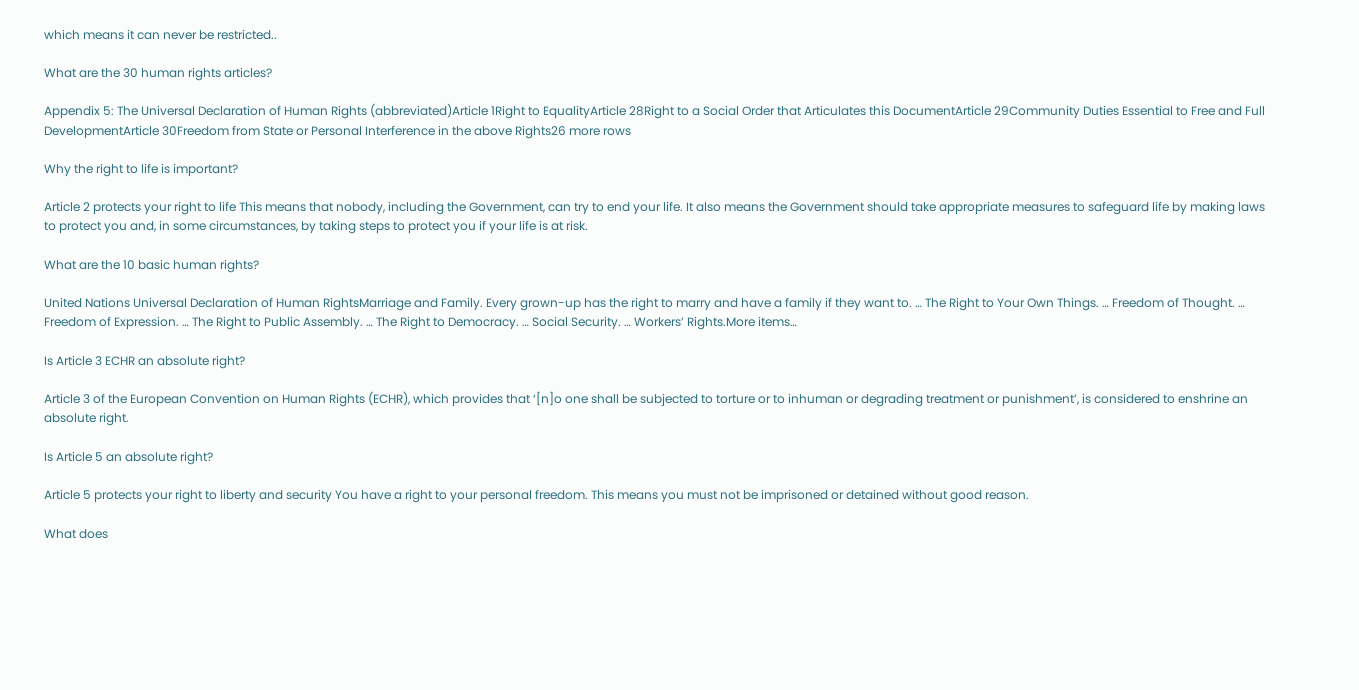which means it can never be restricted..

What are the 30 human rights articles?

Appendix 5: The Universal Declaration of Human Rights (abbreviated)Article 1Right to EqualityArticle 28Right to a Social Order that Articulates this DocumentArticle 29Community Duties Essential to Free and Full DevelopmentArticle 30Freedom from State or Personal Interference in the above Rights26 more rows

Why the right to life is important?

Article 2 protects your right to life This means that nobody, including the Government, can try to end your life. It also means the Government should take appropriate measures to safeguard life by making laws to protect you and, in some circumstances, by taking steps to protect you if your life is at risk.

What are the 10 basic human rights?

United Nations Universal Declaration of Human RightsMarriage and Family. Every grown-up has the right to marry and have a family if they want to. … The Right to Your Own Things. … Freedom of Thought. … Freedom of Expression. … The Right to Public Assembly. … The Right to Democracy. … Social Security. … Workers’ Rights.More items…

Is Article 3 ECHR an absolute right?

Article 3 of the European Convention on Human Rights (ECHR), which provides that ‘[n]o one shall be subjected to torture or to inhuman or degrading treatment or punishment’, is considered to enshrine an absolute right.

Is Article 5 an absolute right?

Article 5 protects your right to liberty and security You have a right to your personal freedom. This means you must not be imprisoned or detained without good reason.

What does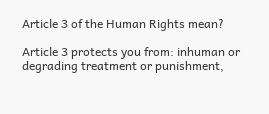Article 3 of the Human Rights mean?

Article 3 protects you from: inhuman or degrading treatment or punishment,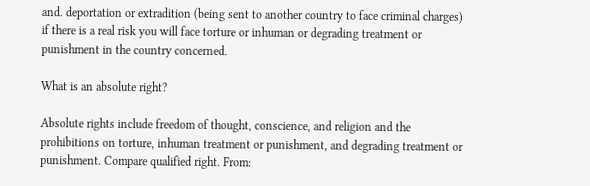and. deportation or extradition (being sent to another country to face criminal charges) if there is a real risk you will face torture or inhuman or degrading treatment or punishment in the country concerned.

What is an absolute right?

Absolute rights include freedom of thought, conscience, and religion and the prohibitions on torture, inhuman treatment or punishment, and degrading treatment or punishment. Compare qualified right. From: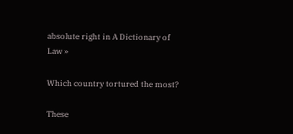absolute right in A Dictionary of Law »

Which country tortured the most?

These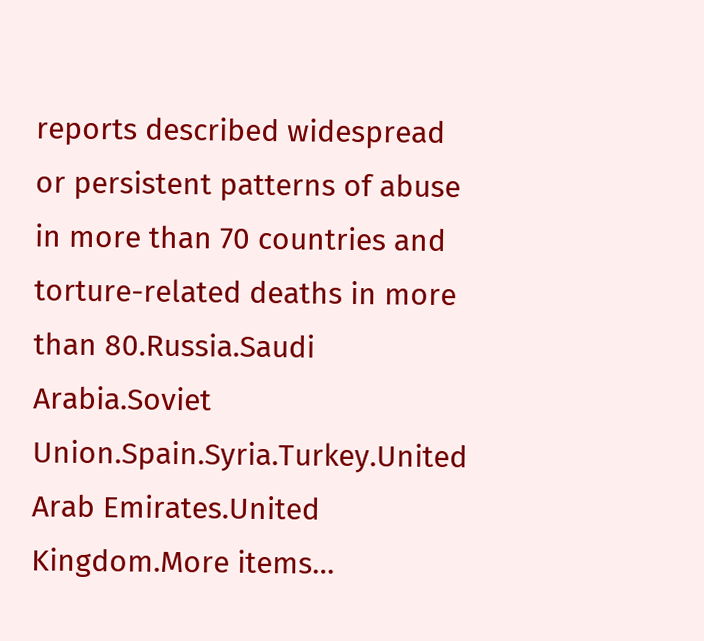reports described widespread or persistent patterns of abuse in more than 70 countries and torture-related deaths in more than 80.Russia.Saudi Arabia.Soviet Union.Spain.Syria.Turkey.United Arab Emirates.United Kingdom.More items…